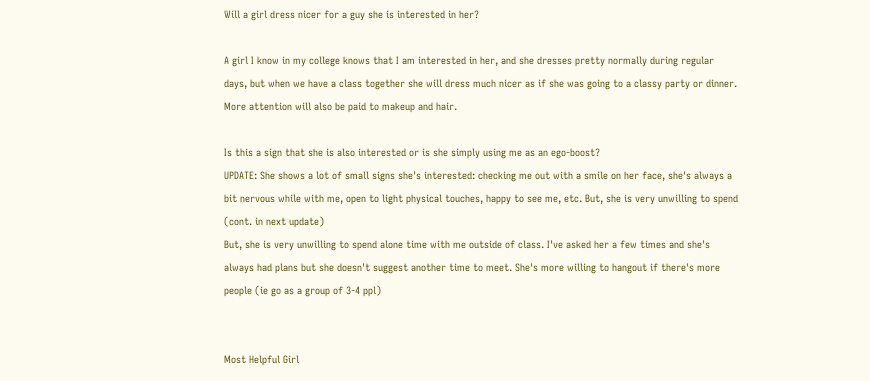Will a girl dress nicer for a guy she is interested in her?

A girl I know in my college knows that I am interested in her, and she dresses pretty normally during regular days, but when we have a class together she will dress much nicer as if she was going to a classy party or dinner. More attention will also be paid to makeup and hair.

Is this a sign that she is also interested or is she simply using me as an ego-boost?
UPDATE: She shows a lot of small signs she's interested: checking me out with a smile on her face, she's always a bit nervous while with me, open to light physical touches, happy to see me, etc. But, she is very unwilling to spend (cont. in next update)
But, she is very unwilling to spend alone time with me outside of class. I've asked her a few times and she's always had plans but she doesn't suggest another time to meet. She's more willing to hangout if there's more people (ie go as a group of 3-4 ppl)


Most Helpful Girl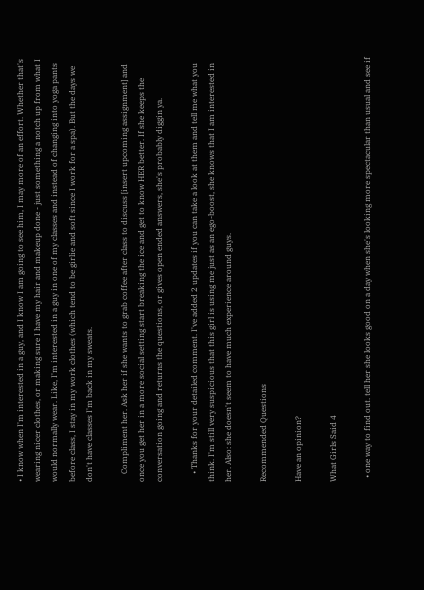• I know when I'm interested in a guy, and I know I am going to see him, I may more of an effort. Whether that's wearing nicer clothes, or making sure I have my hair and makeup done - just something a notch up from what I would normally wear. Like, I'm interested in a guy in one of my classes and instead of changing into yoga pants before class, I stay in my work clothes (which tend to be girlie and soft since I work for a spa). But the days we don't have classes I'm back in my sweats.

    Compliment her. Ask her if she wants to grab coffee after class to discuss [insert upcoming assignment] and once you get her in a more social setting start breaking the ice and get to know HER better. If she keeps the conversation going and returns the questions, or gives open ended answers, she's probably diggin ya.

    • Thanks for your detailed comment. I've added 2 updates if you can take a look at them and tell me what you think. I'm still very suspicious that this girl is using me just as an ego-boost, she knows that I am interested in her. Also: she doesn't seem to have much experience around guys.

Recommended Questions

Have an opinion?

What Girls Said 4

  • one way to find out. tell her she looks good on a day when she's looking more spectacular than usual and see if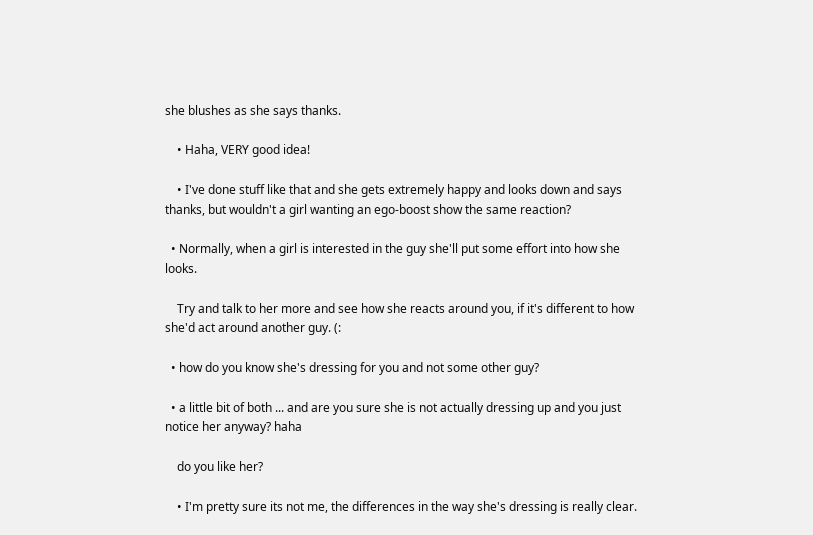she blushes as she says thanks.

    • Haha, VERY good idea!

    • I've done stuff like that and she gets extremely happy and looks down and says thanks, but wouldn't a girl wanting an ego-boost show the same reaction?

  • Normally, when a girl is interested in the guy she'll put some effort into how she looks.

    Try and talk to her more and see how she reacts around you, if it's different to how she'd act around another guy. (:

  • how do you know she's dressing for you and not some other guy?

  • a little bit of both ... and are you sure she is not actually dressing up and you just notice her anyway? haha

    do you like her?

    • I'm pretty sure its not me, the differences in the way she's dressing is really clear.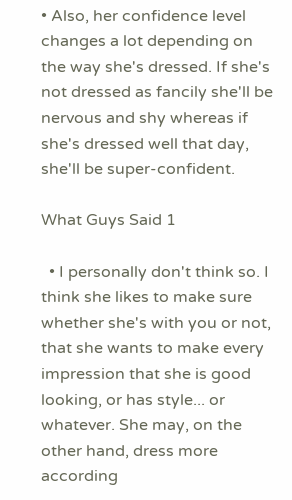• Also, her confidence level changes a lot depending on the way she's dressed. If she's not dressed as fancily she'll be nervous and shy whereas if she's dressed well that day, she'll be super-confident.

What Guys Said 1

  • I personally don't think so. I think she likes to make sure whether she's with you or not, that she wants to make every impression that she is good looking, or has style... or whatever. She may, on the other hand, dress more according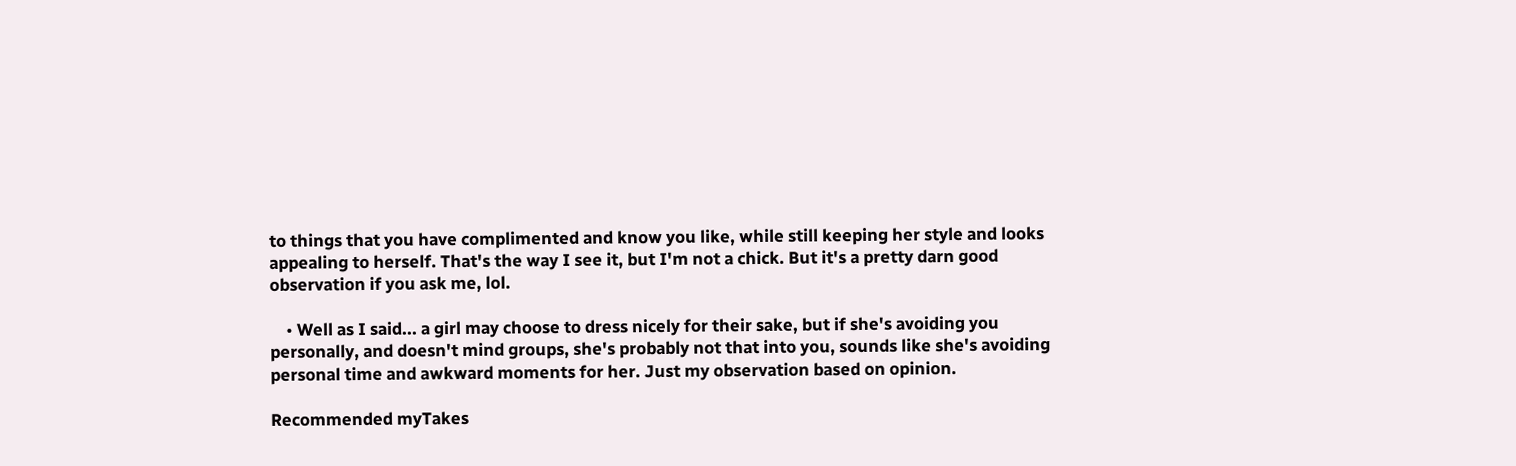to things that you have complimented and know you like, while still keeping her style and looks appealing to herself. That's the way I see it, but I'm not a chick. But it's a pretty darn good observation if you ask me, lol.

    • Well as I said... a girl may choose to dress nicely for their sake, but if she's avoiding you personally, and doesn't mind groups, she's probably not that into you, sounds like she's avoiding personal time and awkward moments for her. Just my observation based on opinion.

Recommended myTakes